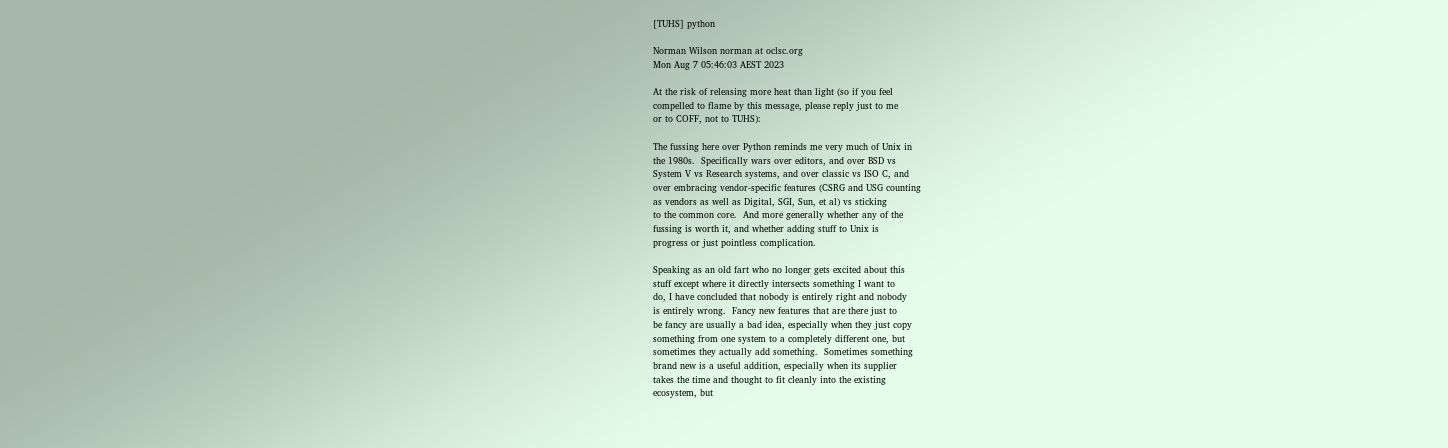[TUHS] python

Norman Wilson norman at oclsc.org
Mon Aug 7 05:46:03 AEST 2023

At the risk of releasing more heat than light (so if you feel
compelled to flame by this message, please reply just to me
or to COFF, not to TUHS):

The fussing here over Python reminds me very much of Unix in
the 1980s.  Specifically wars over editors, and over BSD vs
System V vs Research systems, and over classic vs ISO C, and
over embracing vendor-specific features (CSRG and USG counting
as vendors as well as Digital, SGI, Sun, et al) vs sticking
to the common core.  And more generally whether any of the
fussing is worth it, and whether adding stuff to Unix is
progress or just pointless complication.

Speaking as an old fart who no longer gets excited about this
stuff except where it directly intersects something I want to
do, I have concluded that nobody is entirely right and nobody
is entirely wrong.  Fancy new features that are there just to
be fancy are usually a bad idea, especially when they just copy
something from one system to a completely different one, but
sometimes they actually add something.  Sometimes something
brand new is a useful addition, especially when its supplier
takes the time and thought to fit cleanly into the existing
ecosystem, but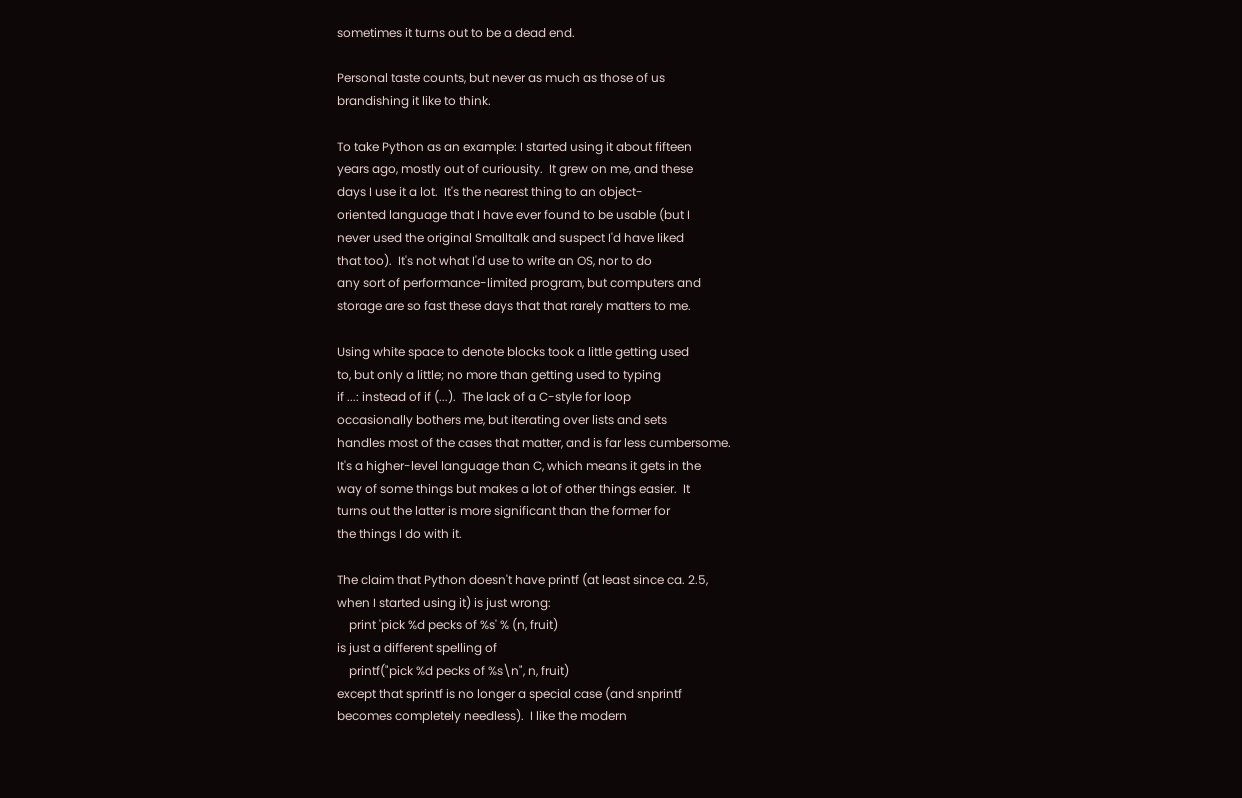sometimes it turns out to be a dead end.

Personal taste counts, but never as much as those of us
brandishing it like to think.

To take Python as an example: I started using it about fifteen
years ago, mostly out of curiousity.  It grew on me, and these
days I use it a lot.  It's the nearest thing to an object-
oriented language that I have ever found to be usable (but I
never used the original Smalltalk and suspect I'd have liked
that too).  It's not what I'd use to write an OS, nor to do
any sort of performance-limited program, but computers and
storage are so fast these days that that rarely matters to me.

Using white space to denote blocks took a little getting used
to, but only a little; no more than getting used to typing
if ...: instead of if (...).  The lack of a C-style for loop
occasionally bothers me, but iterating over lists and sets
handles most of the cases that matter, and is far less cumbersome.
It's a higher-level language than C, which means it gets in the
way of some things but makes a lot of other things easier.  It
turns out the latter is more significant than the former for
the things I do with it.

The claim that Python doesn't have printf (at least since ca. 2.5,
when I started using it) is just wrong:
    print 'pick %d pecks of %s' % (n, fruit)
is just a different spelling of
    printf("pick %d pecks of %s\n", n, fruit)
except that sprintf is no longer a special case (and snprintf
becomes completely needless).  I like the modern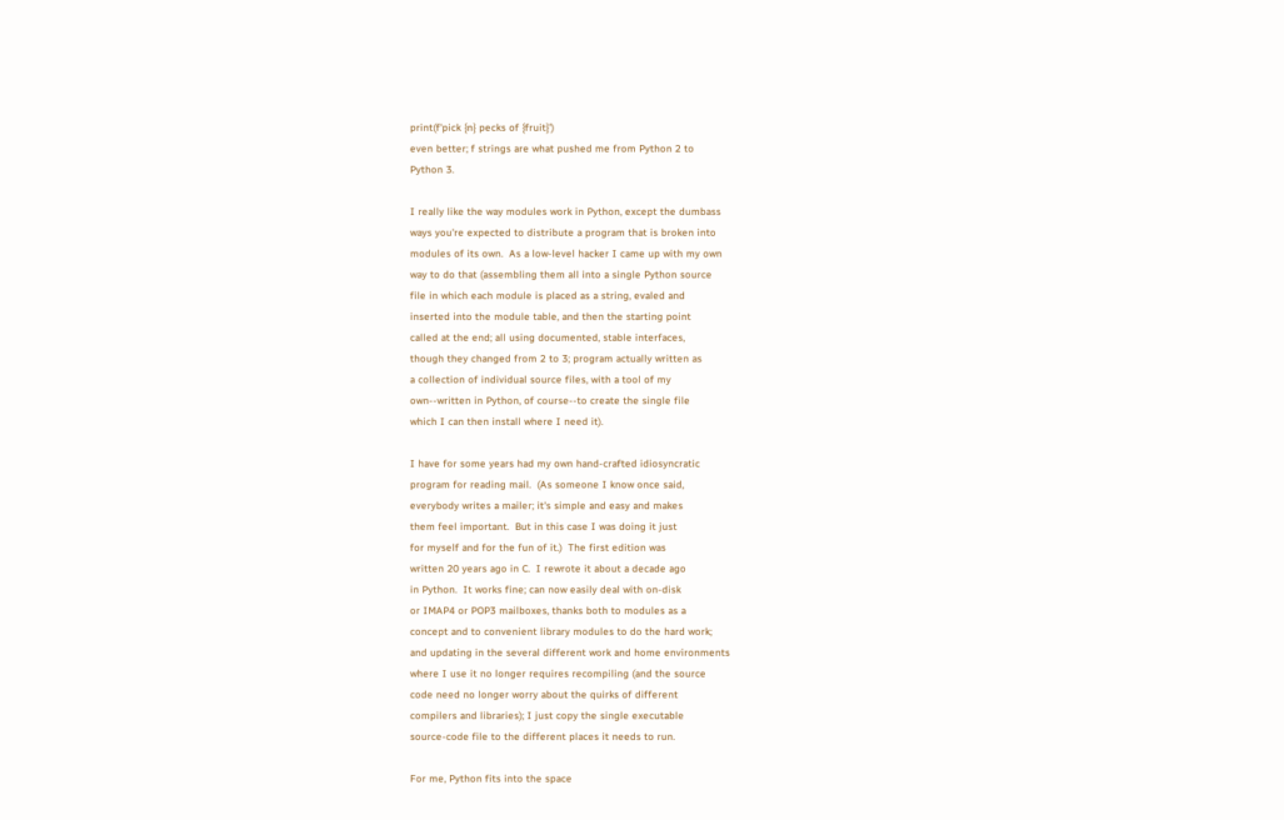print(f'pick {n} pecks of {fruit}')
even better; f strings are what pushed me from Python 2 to
Python 3.

I really like the way modules work in Python, except the dumbass
ways you're expected to distribute a program that is broken into
modules of its own.  As a low-level hacker I came up with my own
way to do that (assembling them all into a single Python source
file in which each module is placed as a string, evaled and
inserted into the module table, and then the starting point
called at the end; all using documented, stable interfaces,
though they changed from 2 to 3; program actually written as
a collection of individual source files, with a tool of my
own--written in Python, of course--to create the single file
which I can then install where I need it).

I have for some years had my own hand-crafted idiosyncratic
program for reading mail.  (As someone I know once said,
everybody writes a mailer; it's simple and easy and makes
them feel important.  But in this case I was doing it just
for myself and for the fun of it.)  The first edition was
written 20 years ago in C.  I rewrote it about a decade ago
in Python.  It works fine; can now easily deal with on-disk
or IMAP4 or POP3 mailboxes, thanks both to modules as a
concept and to convenient library modules to do the hard work;
and updating in the several different work and home environments
where I use it no longer requires recompiling (and the source
code need no longer worry about the quirks of different
compilers and libraries); I just copy the single executable
source-code file to the different places it needs to run.

For me, Python fits into the space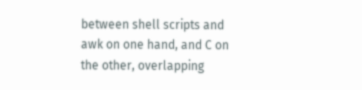between shell scripts and
awk on one hand, and C on the other, overlapping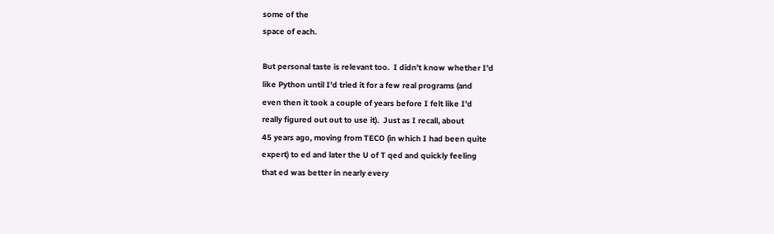some of the
space of each.

But personal taste is relevant too.  I didn't know whether I'd
like Python until I'd tried it for a few real programs (and
even then it took a couple of years before I felt like I'd
really figured out out to use it).  Just as I recall, about
45 years ago, moving from TECO (in which I had been quite
expert) to ed and later the U of T qed and quickly feeling
that ed was better in nearly every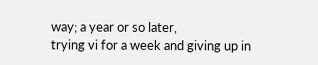way; a year or so later,
trying vi for a week and giving up in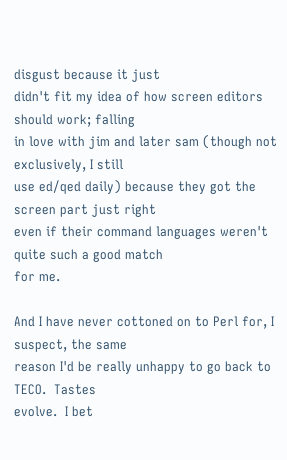disgust because it just
didn't fit my idea of how screen editors should work; falling
in love with jim and later sam (though not exclusively, I still
use ed/qed daily) because they got the screen part just right
even if their command languages weren't quite such a good match
for me.

And I have never cottoned on to Perl for, I suspect, the same
reason I'd be really unhappy to go back to TECO.  Tastes
evolve.  I bet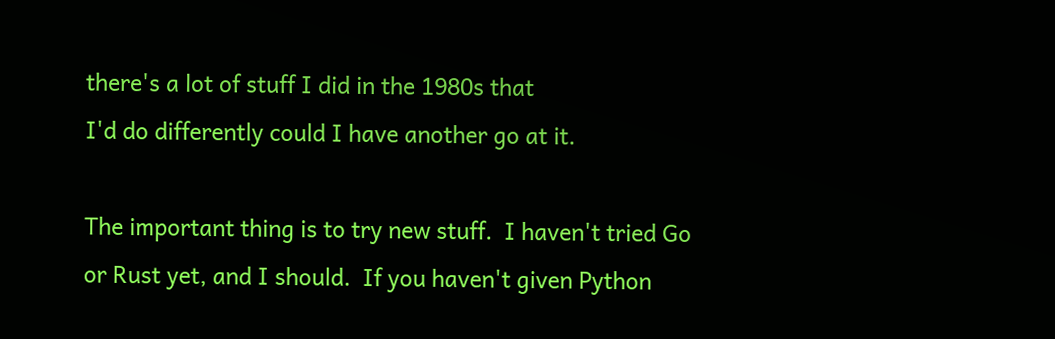there's a lot of stuff I did in the 1980s that
I'd do differently could I have another go at it.

The important thing is to try new stuff.  I haven't tried Go
or Rust yet, and I should.  If you haven't given Python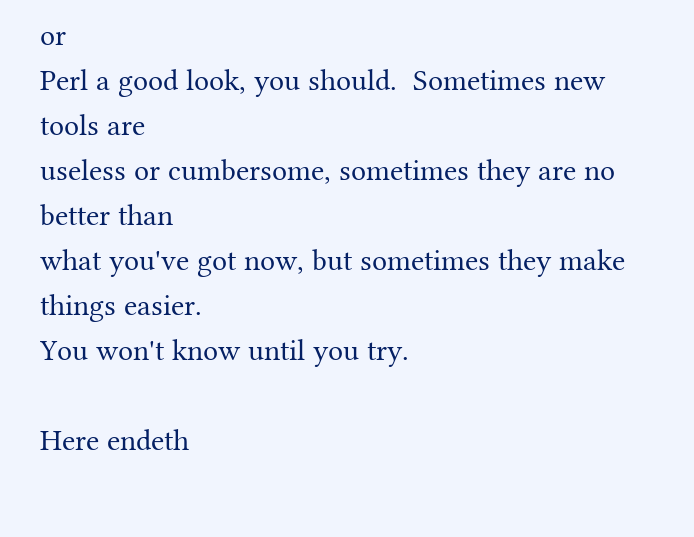or
Perl a good look, you should.  Sometimes new tools are
useless or cumbersome, sometimes they are no better than
what you've got now, but sometimes they make things easier.
You won't know until you try.

Here endeth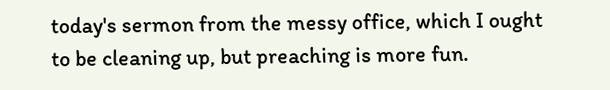today's sermon from the messy office, which I ought
to be cleaning up, but preaching is more fun.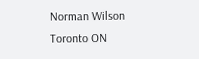Norman Wilson
Toronto ON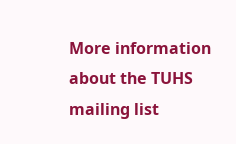More information about the TUHS mailing list